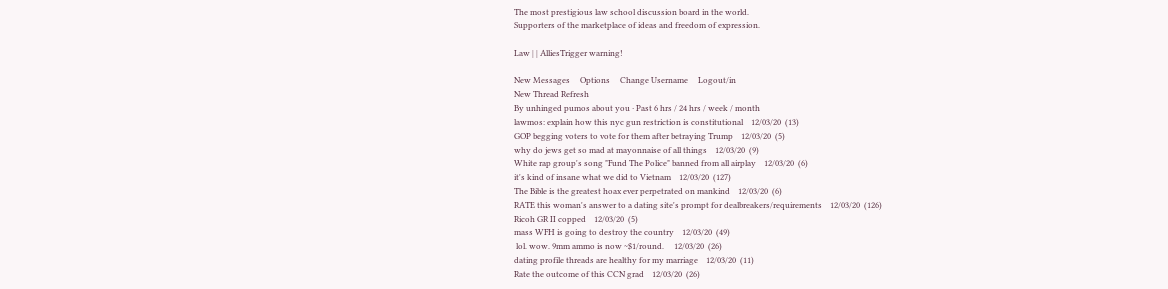The most prestigious law school discussion board in the world.
Supporters of the marketplace of ideas and freedom of expression.

Law | | AlliesTrigger warning!

New Messages     Options     Change Username     Logout/in
New Thread Refresh
By unhinged pumos about you · Past 6 hrs / 24 hrs / week / month
lawmos: explain how this nyc gun restriction is constitutional    12/03/20  (13)
GOP begging voters to vote for them after betraying Trump    12/03/20  (5)
why do jews get so mad at mayonnaise of all things    12/03/20  (9)
White rap group's song "Fund The Police" banned from all airplay    12/03/20  (6)
it's kind of insane what we did to Vietnam    12/03/20  (127)
The Bible is the greatest hoax ever perpetrated on mankind    12/03/20  (6)
RATE this woman's answer to a dating site's prompt for dealbreakers/requirements    12/03/20  (126)
Ricoh GR II copped    12/03/20  (5)
mass WFH is going to destroy the country    12/03/20  (49)
 lol. wow. 9mm ammo is now ~$1/round.     12/03/20  (26)
dating profile threads are healthy for my marriage    12/03/20  (11)
Rate the outcome of this CCN grad    12/03/20  (26)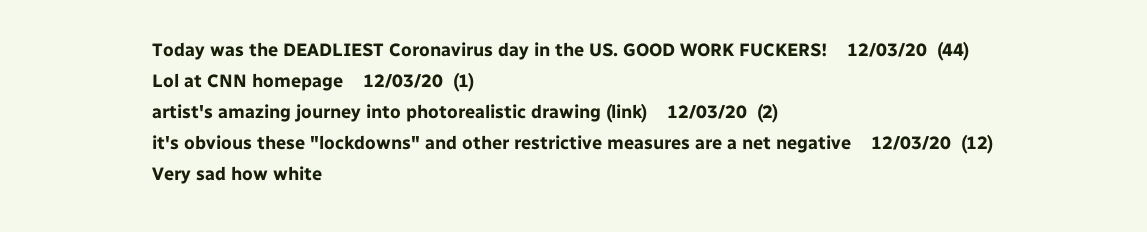Today was the DEADLIEST Coronavirus day in the US. GOOD WORK FUCKERS!    12/03/20  (44)
Lol at CNN homepage    12/03/20  (1)
artist's amazing journey into photorealistic drawing (link)    12/03/20  (2)
it's obvious these "lockdowns" and other restrictive measures are a net negative    12/03/20  (12)
Very sad how white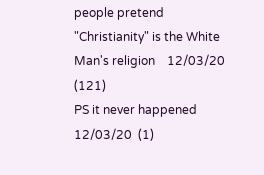people pretend "Christianity" is the White Man's religion    12/03/20  (121)
PS it never happened    12/03/20  (1)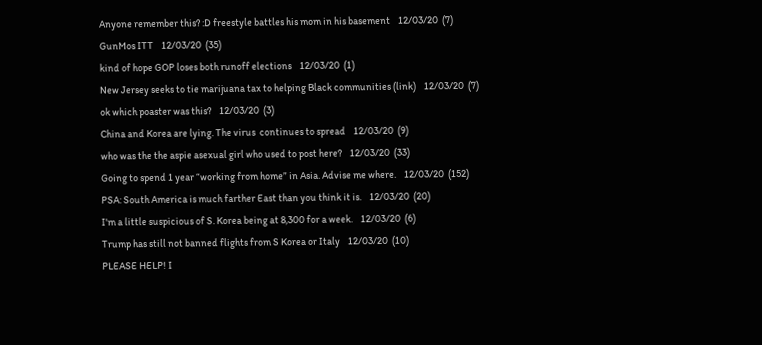Anyone remember this? :D freestyle battles his mom in his basement    12/03/20  (7)
GunMos ITT    12/03/20  (35)
kind of hope GOP loses both runoff elections    12/03/20  (1)
New Jersey seeks to tie marijuana tax to helping Black communities (link)    12/03/20  (7)
ok which poaster was this?    12/03/20  (3)
China and Korea are lying. The virus  continues to spread    12/03/20  (9)
who was the the aspie asexual girl who used to post here?    12/03/20  (33)
Going to spend 1 year “working from home” in Asia. Advise me where.    12/03/20  (152)
PSA: South America is much farther East than you think it is.    12/03/20  (20)
I'm a little suspicious of S. Korea being at 8,300 for a week.    12/03/20  (6)
Trump has still not banned flights from S Korea or Italy    12/03/20  (10)
PLEASE HELP! I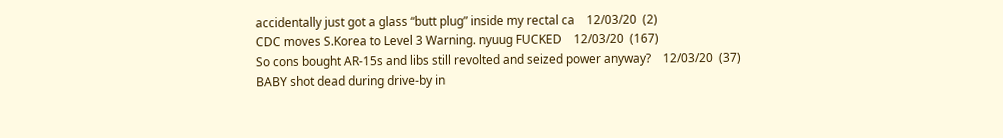accidentally just got a glass “butt plug” inside my rectal ca    12/03/20  (2)
CDC moves S.Korea to Level 3 Warning. nyuug FUCKED    12/03/20  (167)
So cons bought AR-15s and libs still revolted and seized power anyway?    12/03/20  (37)
BABY shot dead during drive-by in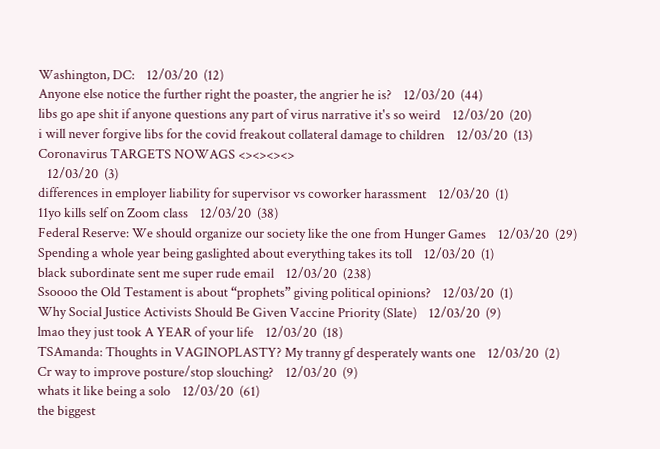Washington, DC:    12/03/20  (12)
Anyone else notice the further right the poaster, the angrier he is?    12/03/20  (44)
libs go ape shit if anyone questions any part of virus narrative it's so weird    12/03/20  (20)
i will never forgive libs for the covid freakout collateral damage to children    12/03/20  (13)
Coronavirus TARGETS NOWAGS <><><><>
   12/03/20  (3)
differences in employer liability for supervisor vs coworker harassment    12/03/20  (1)
11yo kills self on Zoom class    12/03/20  (38)
Federal Reserve: We should organize our society like the one from Hunger Games    12/03/20  (29)
Spending a whole year being gaslighted about everything takes its toll    12/03/20  (1)
black subordinate sent me super rude email    12/03/20  (238)
Ssoooo the Old Testament is about “prophets” giving political opinions?    12/03/20  (1)
Why Social Justice Activists Should Be Given Vaccine Priority (Slate)    12/03/20  (9)
lmao they just took A YEAR of your life    12/03/20  (18)
TSAmanda: Thoughts in VAGINOPLASTY? My tranny gf desperately wants one    12/03/20  (2)
Cr way to improve posture/stop slouching?    12/03/20  (9)
whats it like being a solo    12/03/20  (61)
the biggest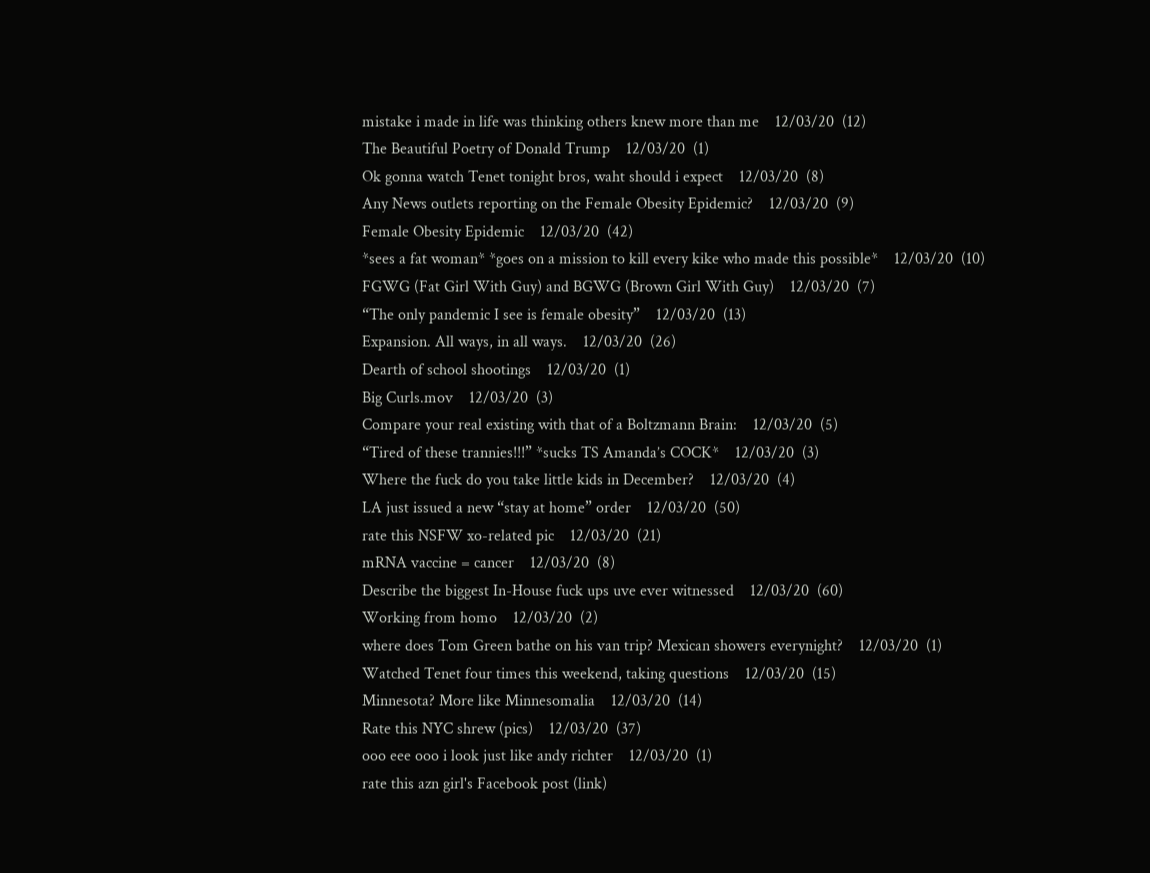mistake i made in life was thinking others knew more than me    12/03/20  (12)
The Beautiful Poetry of Donald Trump    12/03/20  (1)
Ok gonna watch Tenet tonight bros, waht should i expect    12/03/20  (8)
Any News outlets reporting on the Female Obesity Epidemic?    12/03/20  (9)
Female Obesity Epidemic    12/03/20  (42)
*sees a fat woman* *goes on a mission to kill every kike who made this possible*    12/03/20  (10)
FGWG (Fat Girl With Guy) and BGWG (Brown Girl With Guy)    12/03/20  (7)
“The only pandemic I see is female obesity”    12/03/20  (13)
Expansion. All ways, in all ways.    12/03/20  (26)
Dearth of school shootings    12/03/20  (1)
Big Curls.mov    12/03/20  (3)
Compare your real existing with that of a Boltzmann Brain:    12/03/20  (5)
“Tired of these trannies!!!” *sucks TS Amanda’s COCK*    12/03/20  (3)
Where the fuck do you take little kids in December?    12/03/20  (4)
LA just issued a new “stay at home” order    12/03/20  (50)
rate this NSFW xo-related pic    12/03/20  (21)
mRNA vaccine = cancer    12/03/20  (8)
Describe the biggest In-House fuck ups uve ever witnessed    12/03/20  (60)
Working from homo    12/03/20  (2)
where does Tom Green bathe on his van trip? Mexican showers everynight?    12/03/20  (1)
Watched Tenet four times this weekend, taking questions    12/03/20  (15)
Minnesota? More like Minnesomalia    12/03/20  (14)
Rate this NYC shrew (pics)    12/03/20  (37)
ooo eee ooo i look just like andy richter    12/03/20  (1)
rate this azn girl's Facebook post (link)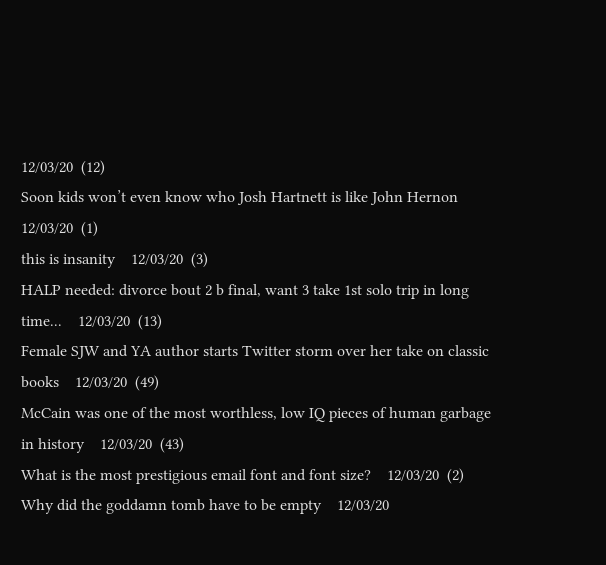12/03/20  (12)
Soon kids won’t even know who Josh Hartnett is like John Hernon    12/03/20  (1)
this is insanity    12/03/20  (3)
HALP needed: divorce bout 2 b final, want 3 take 1st solo trip in long time...    12/03/20  (13)
Female SJW and YA author starts Twitter storm over her take on classic books    12/03/20  (49)
McCain was one of the most worthless, low IQ pieces of human garbage in history    12/03/20  (43)
What is the most prestigious email font and font size?    12/03/20  (2)
Why did the goddamn tomb have to be empty    12/03/20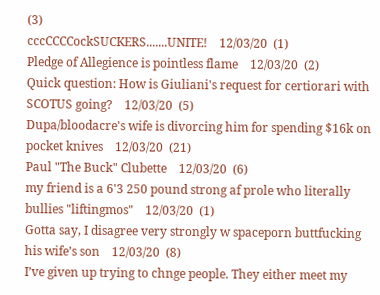(3)
cccCCCCockSUCKERS.......UNITE!    12/03/20  (1)
Pledge of Allegience is pointless flame    12/03/20  (2)
Quick question: How is Giuliani's request for certiorari with SCOTUS going?    12/03/20  (5)
Dupa/bloodacre's wife is divorcing him for spending $16k on pocket knives    12/03/20  (21)
Paul "The Buck" Clubette    12/03/20  (6)
my friend is a 6'3 250 pound strong af prole who literally bullies "liftingmos"    12/03/20  (1)
Gotta say, I disagree very strongly w spaceporn buttfucking his wife’s son    12/03/20  (8)
I’ve given up trying to chnge people. They either meet my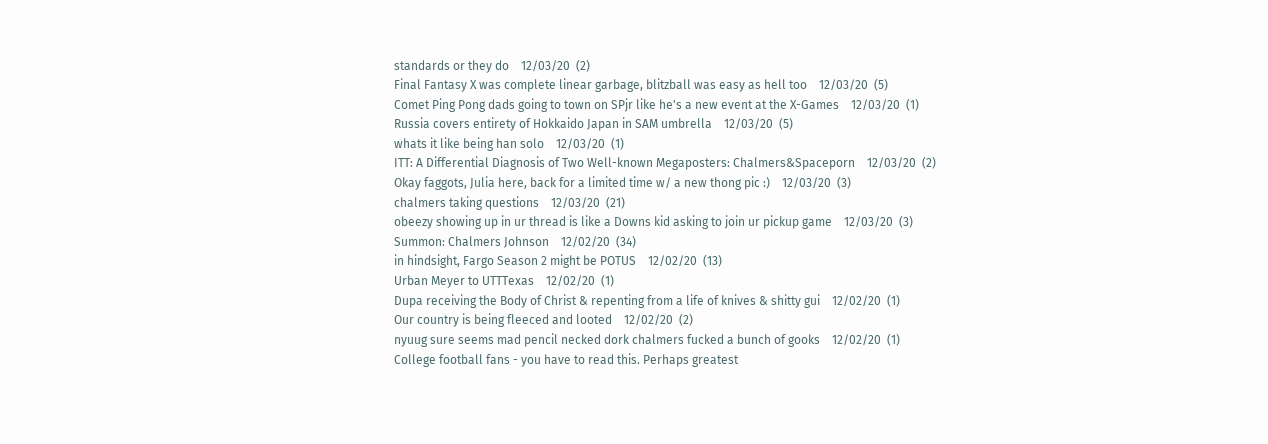standards or they do    12/03/20  (2)
Final Fantasy X was complete linear garbage, blitzball was easy as hell too    12/03/20  (5)
Comet Ping Pong dads going to town on SPjr like he's a new event at the X-Games    12/03/20  (1)
Russia covers entirety of Hokkaido Japan in SAM umbrella    12/03/20  (5)
whats it like being han solo    12/03/20  (1)
ITT: A Differential Diagnosis of Two Well-known Megaposters: Chalmers&Spaceporn    12/03/20  (2)
Okay faggots, Julia here, back for a limited time w/ a new thong pic :)    12/03/20  (3)
chalmers taking questions    12/03/20  (21)
obeezy showing up in ur thread is like a Downs kid asking to join ur pickup game    12/03/20  (3)
Summon: Chalmers Johnson    12/02/20  (34)
in hindsight, Fargo Season 2 might be POTUS    12/02/20  (13)
Urban Meyer to UTTTexas    12/02/20  (1)
Dupa receiving the Body of Christ & repenting from a life of knives & shitty gui    12/02/20  (1)
Our country is being fleeced and looted    12/02/20  (2)
nyuug sure seems mad pencil necked dork chalmers fucked a bunch of gooks    12/02/20  (1)
College football fans - you have to read this. Perhaps greatest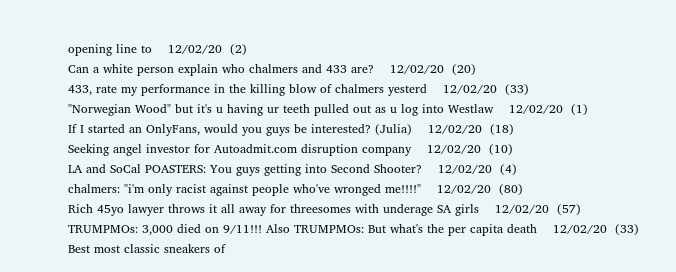opening line to    12/02/20  (2)
Can a white person explain who chalmers and 433 are?    12/02/20  (20)
433, rate my performance in the killing blow of chalmers yesterd    12/02/20  (33)
"Norwegian Wood" but it's u having ur teeth pulled out as u log into Westlaw    12/02/20  (1)
If I started an OnlyFans, would you guys be interested? (Julia)    12/02/20  (18)
Seeking angel investor for Autoadmit.com disruption company    12/02/20  (10)
LA and SoCal POASTERS: You guys getting into Second Shooter?    12/02/20  (4)
chalmers: "i'm only racist against people who've wronged me!!!!"    12/02/20  (80)
Rich 45yo lawyer throws it all away for threesomes with underage SA girls    12/02/20  (57)
TRUMPMOs: 3,000 died on 9/11!!! Also TRUMPMOs: But what's the per capita death    12/02/20  (33)
Best most classic sneakers of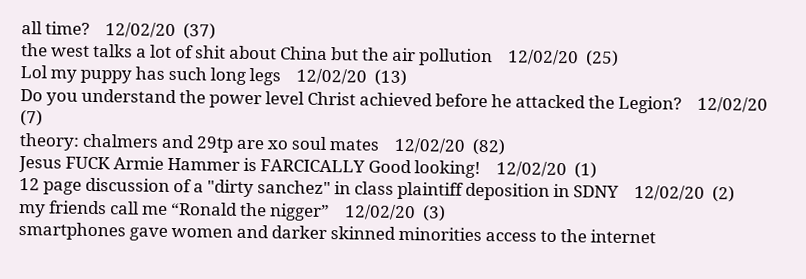all time?    12/02/20  (37)
the west talks a lot of shit about China but the air pollution    12/02/20  (25)
Lol my puppy has such long legs    12/02/20  (13)
Do you understand the power level Christ achieved before he attacked the Legion?    12/02/20  (7)
theory: chalmers and 29tp are xo soul mates    12/02/20  (82)
Jesus FUCK Armie Hammer is FARCICALLY Good looking!    12/02/20  (1)
12 page discussion of a "dirty sanchez" in class plaintiff deposition in SDNY    12/02/20  (2)
my friends call me “Ronald the nigger”    12/02/20  (3)
smartphones gave women and darker skinned minorities access to the internet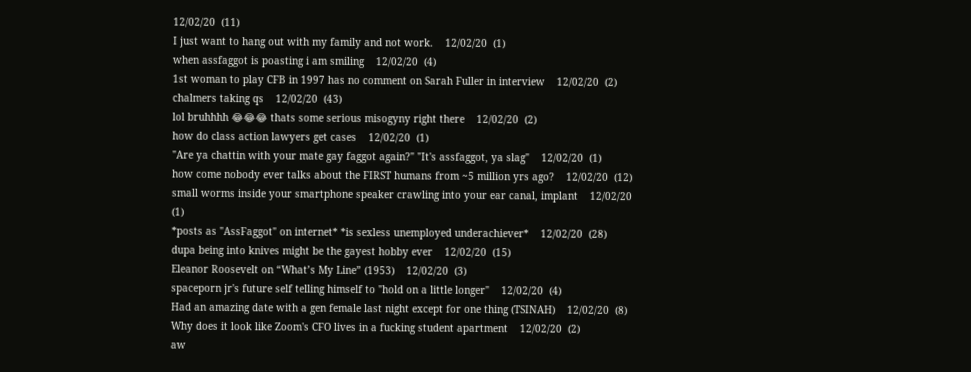12/02/20  (11)
I just want to hang out with my family and not work.    12/02/20  (1)
when assfaggot is poasting i am smiling    12/02/20  (4)
1st woman to play CFB in 1997 has no comment on Sarah Fuller in interview    12/02/20  (2)
chalmers taking qs    12/02/20  (43)
lol bruhhhh 😂😂😂 thats some serious misogyny right there    12/02/20  (2)
how do class action lawyers get cases    12/02/20  (1)
"Are ya chattin with your mate gay faggot again?" "It's assfaggot, ya slag"    12/02/20  (1)
how come nobody ever talks about the FIRST humans from ~5 million yrs ago?    12/02/20  (12)
small worms inside your smartphone speaker crawling into your ear canal, implant    12/02/20  (1)
*posts as "AssFaggot" on internet* *is sexless unemployed underachiever*    12/02/20  (28)
dupa being into knives might be the gayest hobby ever    12/02/20  (15)
Eleanor Roosevelt on “What’s My Line” (1953)    12/02/20  (3)
spaceporn jr's future self telling himself to "hold on a little longer"    12/02/20  (4)
Had an amazing date with a gen female last night except for one thing (TSINAH)    12/02/20  (8)
Why does it look like Zoom's CFO lives in a fucking student apartment    12/02/20  (2)
aw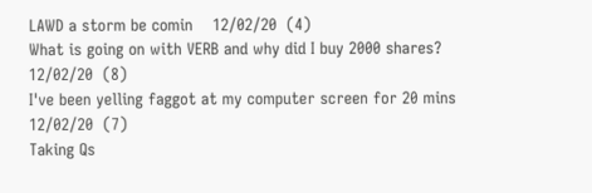LAWD a storm be comin    12/02/20  (4)
What is going on with VERB and why did I buy 2000 shares?    12/02/20  (8)
I've been yelling faggot at my computer screen for 20 mins    12/02/20  (7)
Taking Qs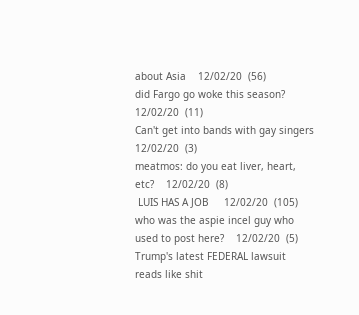about Asia    12/02/20  (56)
did Fargo go woke this season?    12/02/20  (11)
Can't get into bands with gay singers    12/02/20  (3)
meatmos: do you eat liver, heart, etc?    12/02/20  (8)
 LUIS HAS A JOB     12/02/20  (105)
who was the aspie incel guy who used to post here?    12/02/20  (5)
Trump's latest FEDERAL lawsuit reads like shit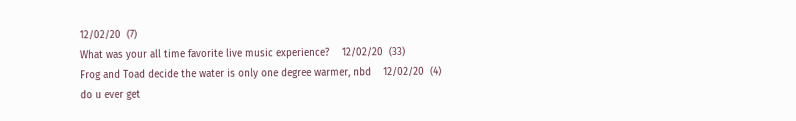12/02/20  (7)
What was your all time favorite live music experience?    12/02/20  (33)
Frog and Toad decide the water is only one degree warmer, nbd    12/02/20  (4)
do u ever get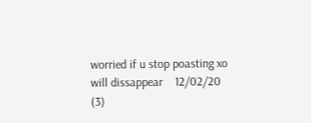worried if u stop poasting xo will dissappear    12/02/20  (3)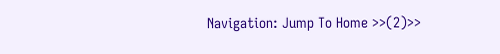Navigation: Jump To Home >>(2)>>